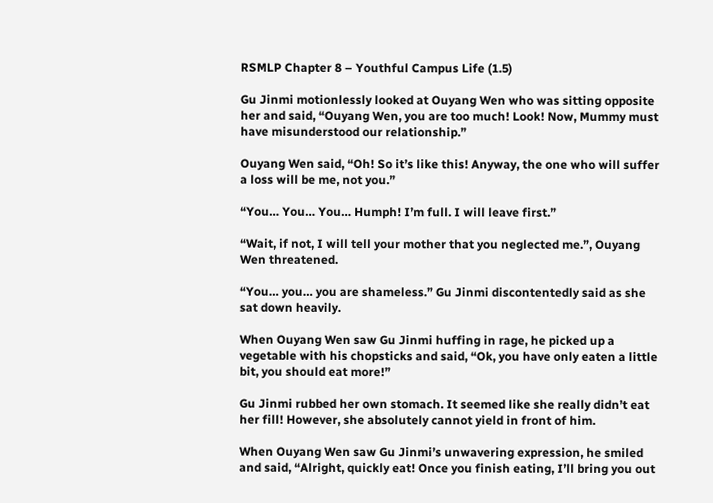RSMLP Chapter 8 – Youthful Campus Life (1.5)

Gu Jinmi motionlessly looked at Ouyang Wen who was sitting opposite her and said, “Ouyang Wen, you are too much! Look! Now, Mummy must have misunderstood our relationship.”

Ouyang Wen said, “Oh! So it’s like this! Anyway, the one who will suffer a loss will be me, not you.”

“You… You… You… Humph! I’m full. I will leave first.”

“Wait, if not, I will tell your mother that you neglected me.”, Ouyang Wen threatened.

“You… you… you are shameless.” Gu Jinmi discontentedly said as she sat down heavily.

When Ouyang Wen saw Gu Jinmi huffing in rage, he picked up a vegetable with his chopsticks and said, “Ok, you have only eaten a little bit, you should eat more!”

Gu Jinmi rubbed her own stomach. It seemed like she really didn’t eat her fill! However, she absolutely cannot yield in front of him.

When Ouyang Wen saw Gu Jinmi’s unwavering expression, he smiled and said, “Alright, quickly eat! Once you finish eating, I’ll bring you out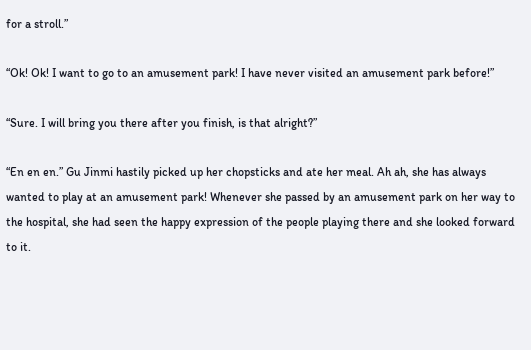for a stroll.”

“Ok! Ok! I want to go to an amusement park! I have never visited an amusement park before!”

“Sure. I will bring you there after you finish, is that alright?”

“En en en.” Gu Jinmi hastily picked up her chopsticks and ate her meal. Ah ah, she has always wanted to play at an amusement park! Whenever she passed by an amusement park on her way to the hospital, she had seen the happy expression of the people playing there and she looked forward to it.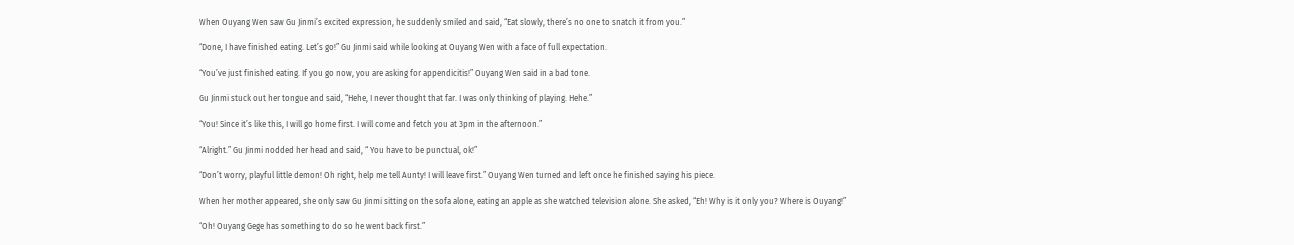When Ouyang Wen saw Gu Jinmi’s excited expression, he suddenly smiled and said, “Eat slowly, there’s no one to snatch it from you.”

“Done, I have finished eating. Let’s go!” Gu Jinmi said while looking at Ouyang Wen with a face of full expectation.

“You’ve just finished eating. If you go now, you are asking for appendicitis!” Ouyang Wen said in a bad tone.

Gu Jinmi stuck out her tongue and said, “Hehe, I never thought that far. I was only thinking of playing. Hehe.”

“You! Since it’s like this, I will go home first. I will come and fetch you at 3pm in the afternoon.”

“Alright.” Gu Jinmi nodded her head and said, “ You have to be punctual, ok!”

“Don’t worry, playful little demon! Oh right, help me tell Aunty! I will leave first.” Ouyang Wen turned and left once he finished saying his piece.

When her mother appeared, she only saw Gu Jinmi sitting on the sofa alone, eating an apple as she watched television alone. She asked, “Eh! Why is it only you? Where is Ouyang!”

“Oh! Ouyang Gege has something to do so he went back first.”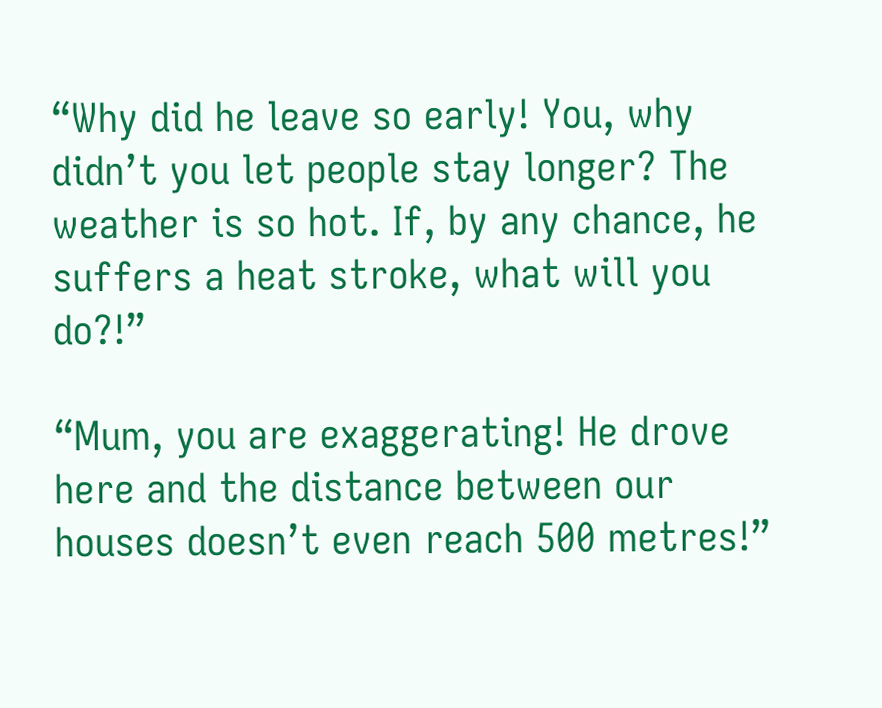“Why did he leave so early! You, why didn’t you let people stay longer? The weather is so hot. If, by any chance, he suffers a heat stroke, what will you do?!”

“Mum, you are exaggerating! He drove here and the distance between our houses doesn’t even reach 500 metres!”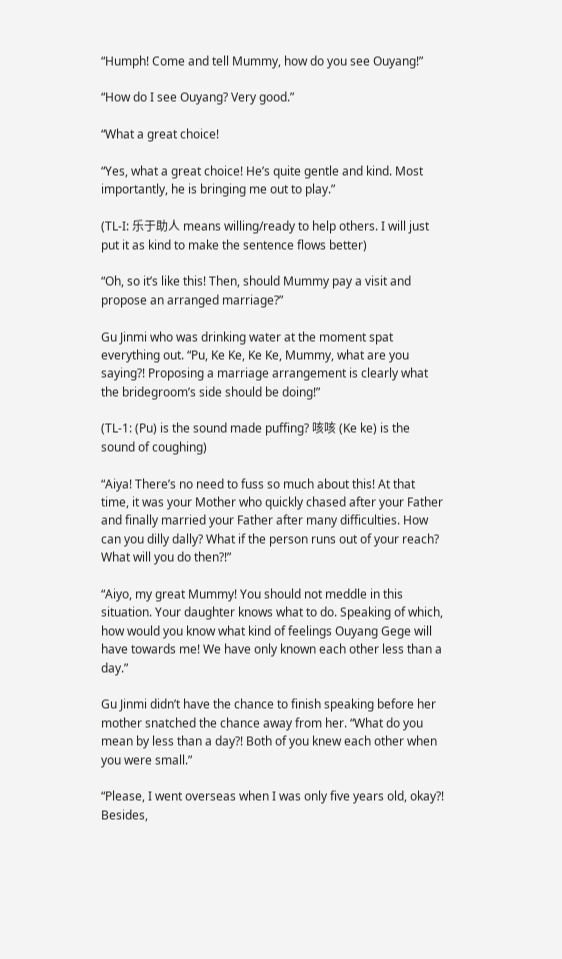“Humph! Come and tell Mummy, how do you see Ouyang!”

“How do I see Ouyang? Very good.”

“What a great choice!

“Yes, what a great choice! He’s quite gentle and kind. Most importantly, he is bringing me out to play.”

(TL-I: 乐于助人 means willing/ready to help others. I will just put it as kind to make the sentence flows better)

“Oh, so it’s like this! Then, should Mummy pay a visit and propose an arranged marriage?”

Gu Jinmi who was drinking water at the moment spat everything out. “Pu, Ke Ke, Ke Ke, Mummy, what are you saying?! Proposing a marriage arrangement is clearly what the bridegroom’s side should be doing!”

(TL-1: (Pu) is the sound made puffing? 咳咳 (Ke ke) is the sound of coughing)

“Aiya! There’s no need to fuss so much about this! At that time, it was your Mother who quickly chased after your Father and finally married your Father after many difficulties. How can you dilly dally? What if the person runs out of your reach? What will you do then?!”

“Aiyo, my great Mummy! You should not meddle in this situation. Your daughter knows what to do. Speaking of which, how would you know what kind of feelings Ouyang Gege will have towards me! We have only known each other less than a day.”

Gu Jinmi didn’t have the chance to finish speaking before her mother snatched the chance away from her. “What do you mean by less than a day?! Both of you knew each other when you were small.”

“Please, I went overseas when I was only five years old, okay?! Besides,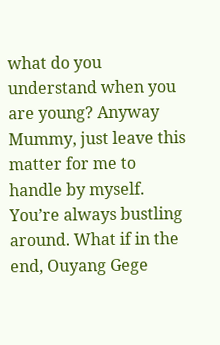what do you understand when you are young? Anyway Mummy, just leave this matter for me to handle by myself. You’re always bustling around. What if in the end, Ouyang Gege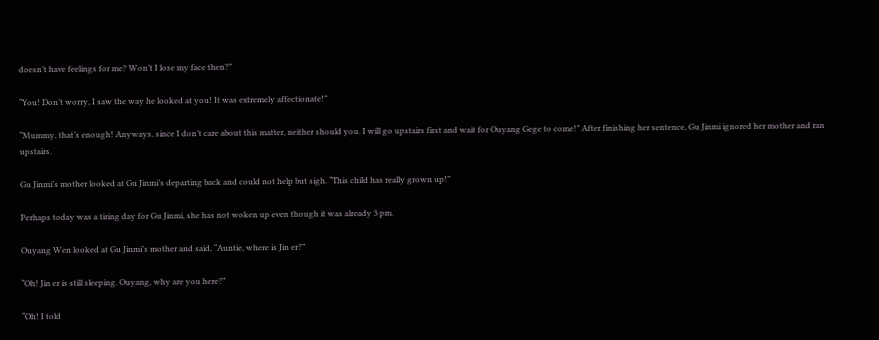doesn’t have feelings for me? Won’t I lose my face then?”

“You! Don’t worry, I saw the way he looked at you! It was extremely affectionate!”

“Mummy, that’s enough! Anyways, since I don’t care about this matter, neither should you. I will go upstairs first and wait for Ouyang Gege to come!” After finishing her sentence, Gu Jinmi ignored her mother and ran upstairs.

Gu Jinmi’s mother looked at Gu Jinmi’s departing back and could not help but sigh. “This child has really grown up!”

Perhaps today was a tiring day for Gu Jinmi, she has not woken up even though it was already 3 pm.

Ouyang Wen looked at Gu Jinmi’s mother and said, “Auntie, where is Jin er?”

“Oh! Jin er is still sleeping. Ouyang, why are you here?”

“Oh! I told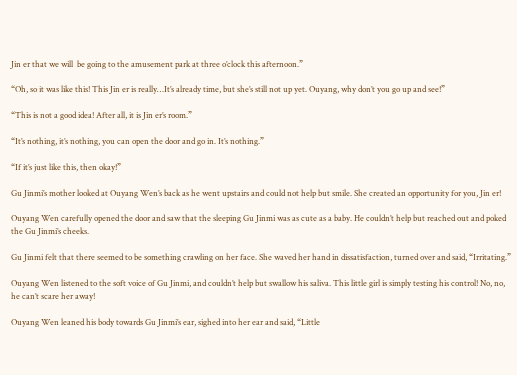Jin er that we will  be going to the amusement park at three o’clock this afternoon.”

“Oh, so it was like this! This Jin er is really…It’s already time, but she’s still not up yet. Ouyang, why don’t you go up and see!”

“This is not a good idea! After all, it is Jin er’s room.”

“It’s nothing, it’s nothing, you can open the door and go in. It’s nothing.”

“If it’s just like this, then okay!”

Gu Jinmi’s mother looked at Ouyang Wen’s back as he went upstairs and could not help but smile. She created an opportunity for you, Jin er!

Ouyang Wen carefully opened the door and saw that the sleeping Gu Jinmi was as cute as a baby. He couldn’t help but reached out and poked the Gu Jinmi’s cheeks.

Gu Jinmi felt that there seemed to be something crawling on her face. She waved her hand in dissatisfaction, turned over and said, “Irritating.”

Ouyang Wen listened to the soft voice of Gu Jinmi, and couldn’t help but swallow his saliva. This little girl is simply testing his control! No, no, he can’t scare her away!

Ouyang Wen leaned his body towards Gu Jinmi’s ear, sighed into her ear and said, “Little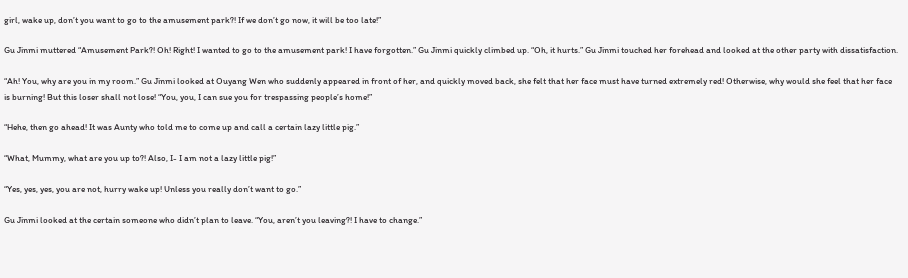girl, wake up, don’t you want to go to the amusement park?! If we don’t go now, it will be too late!”

Gu Jinmi muttered “Amusement Park?! Oh! Right! I wanted to go to the amusement park! I have forgotten.” Gu Jinmi quickly climbed up. “Oh, it hurts.” Gu Jinmi touched her forehead and looked at the other party with dissatisfaction.

“Ah! You, why are you in my room.” Gu Jinmi looked at Ouyang Wen who suddenly appeared in front of her, and quickly moved back, she felt that her face must have turned extremely red! Otherwise, why would she feel that her face is burning! But this loser shall not lose! “You, you, I can sue you for trespassing people’s home!”

“Hehe, then go ahead! It was Aunty who told me to come up and call a certain lazy little pig.”

“What, Mummy, what are you up to?! Also, I- I am not a lazy little pig!”

“Yes, yes, yes, you are not, hurry wake up! Unless you really don’t want to go.”

Gu Jinmi looked at the certain someone who didn’t plan to leave. “You, aren’t you leaving?! I have to change.”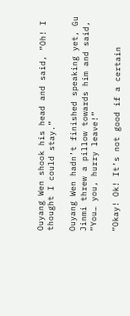Ouyang Wen shook his head and said, “Oh! I thought I could stay.”

Ouyang Wen hadn’t finished speaking yet, Gu Jinmi threw a pillow towards him and said, “You… you, hurry leave!”

“Okay! Ok! It’s not good if a certain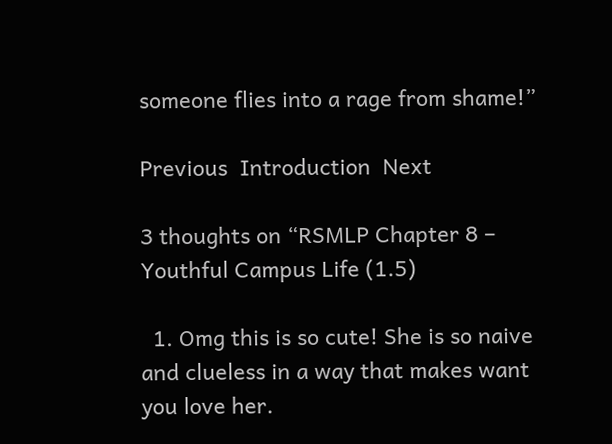someone flies into a rage from shame!”

Previous  Introduction  Next

3 thoughts on “RSMLP Chapter 8 – Youthful Campus Life (1.5)

  1. Omg this is so cute! She is so naive and clueless in a way that makes want you love her.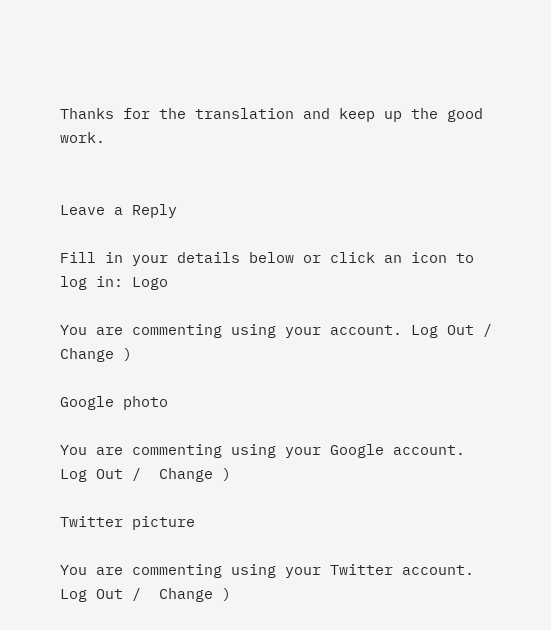Thanks for the translation and keep up the good work.


Leave a Reply

Fill in your details below or click an icon to log in: Logo

You are commenting using your account. Log Out /  Change )

Google photo

You are commenting using your Google account. Log Out /  Change )

Twitter picture

You are commenting using your Twitter account. Log Out /  Change )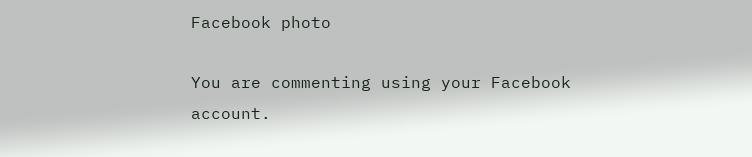Facebook photo

You are commenting using your Facebook account.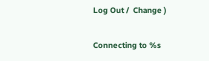Log Out /  Change )

Connecting to %s